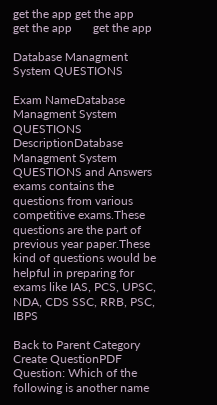get the app get the app       get the app       get the app

Database Managment System QUESTIONS

Exam NameDatabase Managment System QUESTIONS
DescriptionDatabase Managment System QUESTIONS and Answers exams contains the questions from various competitive exams.These questions are the part of previous year paper.These kind of questions would be helpful in preparing for exams like IAS, PCS, UPSC, NDA, CDS SSC, RRB, PSC, IBPS

Back to Parent Category
Create QuestionPDF
Question: Which of the following is another name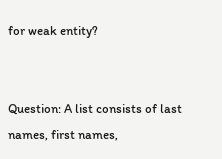for weak entity?


Question: A list consists of last names, first names,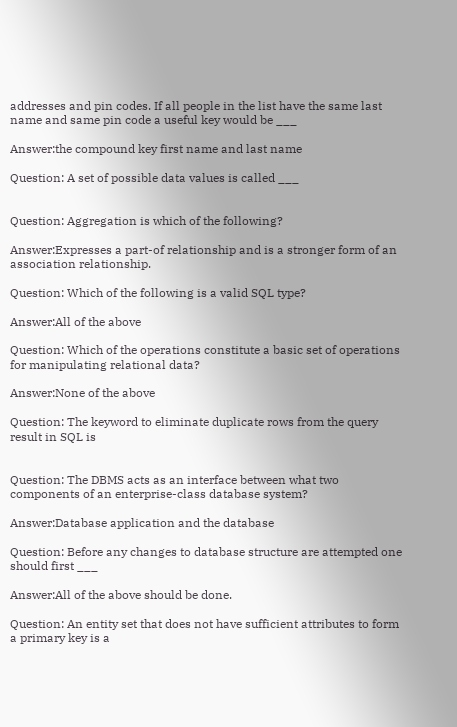addresses and pin codes. If all people in the list have the same last name and same pin code a useful key would be ___

Answer:the compound key first name and last name

Question: A set of possible data values is called ___


Question: Aggregation is which of the following?

Answer:Expresses a part-of relationship and is a stronger form of an association relationship.

Question: Which of the following is a valid SQL type?

Answer:All of the above

Question: Which of the operations constitute a basic set of operations for manipulating relational data?

Answer:None of the above

Question: The keyword to eliminate duplicate rows from the query result in SQL is


Question: The DBMS acts as an interface between what two components of an enterprise-class database system?

Answer:Database application and the database

Question: Before any changes to database structure are attempted one should first ___

Answer:All of the above should be done.

Question: An entity set that does not have sufficient attributes to form a primary key is a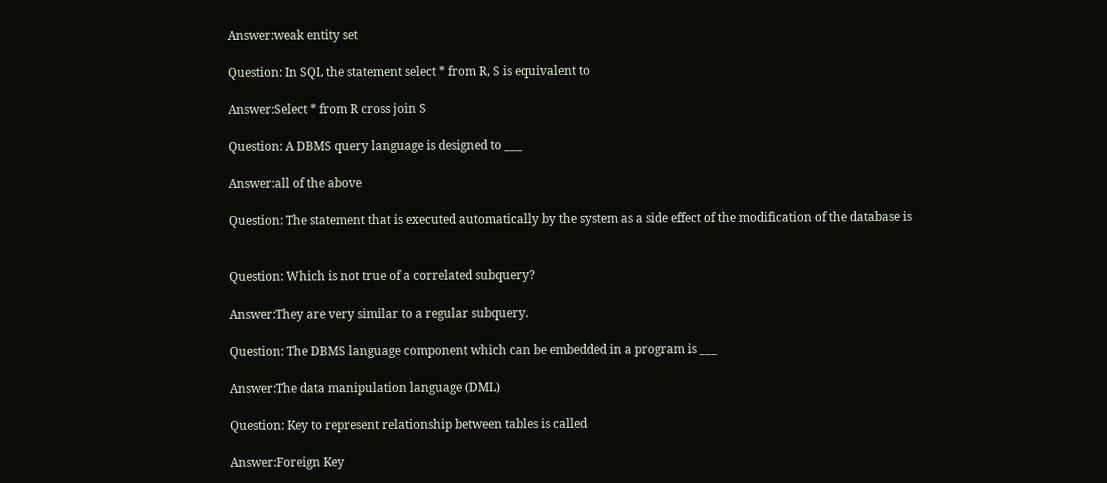Answer:weak entity set

Question: In SQL the statement select * from R, S is equivalent to

Answer:Select * from R cross join S

Question: A DBMS query language is designed to ___

Answer:all of the above

Question: The statement that is executed automatically by the system as a side effect of the modification of the database is


Question: Which is not true of a correlated subquery?

Answer:They are very similar to a regular subquery.

Question: The DBMS language component which can be embedded in a program is ___

Answer:The data manipulation language (DML)

Question: Key to represent relationship between tables is called

Answer:Foreign Key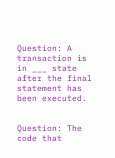Question: A transaction is in ___ state after the final statement has been executed.


Question: The code that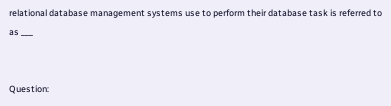relational database management systems use to perform their database task is referred to as ___


Question: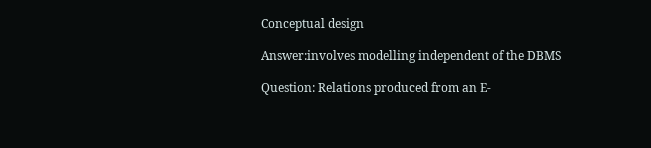Conceptual design

Answer:involves modelling independent of the DBMS

Question: Relations produced from an E-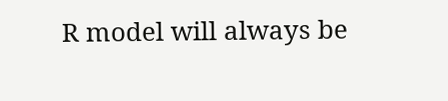R model will always be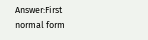Answer:First normal form